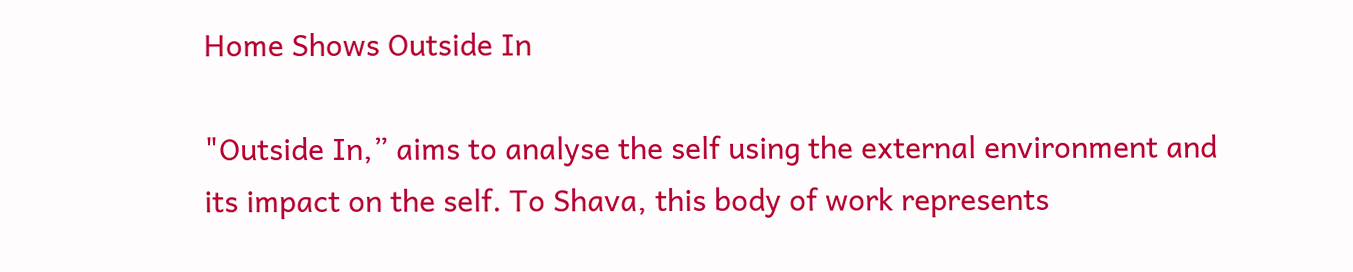Home Shows Outside In

"Outside In,” aims to analyse the self using the external environment and its impact on the self. To Shava, this body of work represents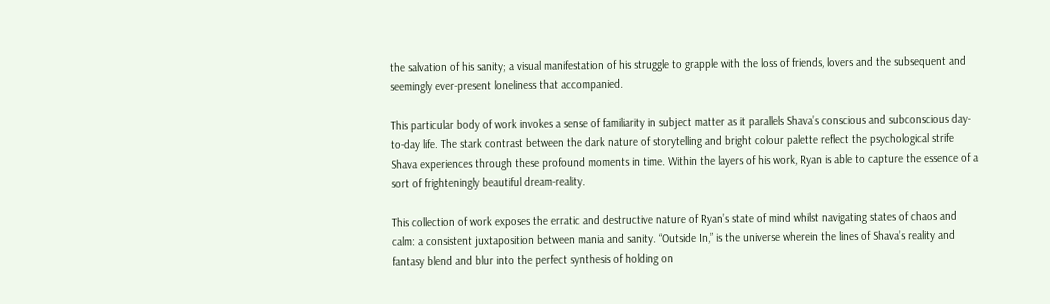the salvation of his sanity; a visual manifestation of his struggle to grapple with the loss of friends, lovers and the subsequent and seemingly ever-present loneliness that accompanied.

This particular body of work invokes a sense of familiarity in subject matter as it parallels Shava’s conscious and subconscious day-to-day life. The stark contrast between the dark nature of storytelling and bright colour palette reflect the psychological strife Shava experiences through these profound moments in time. Within the layers of his work, Ryan is able to capture the essence of a sort of frighteningly beautiful dream-reality.

This collection of work exposes the erratic and destructive nature of Ryan’s state of mind whilst navigating states of chaos and calm: a consistent juxtaposition between mania and sanity. “Outside In,” is the universe wherein the lines of Shava’s reality and fantasy blend and blur into the perfect synthesis of holding on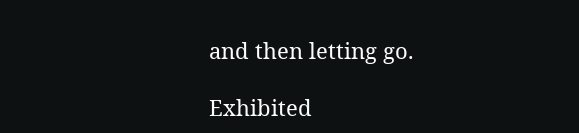and then letting go.

Exhibited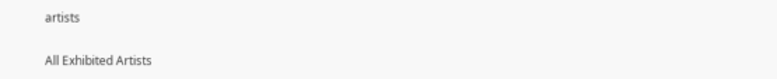artists

All Exhibited Artists